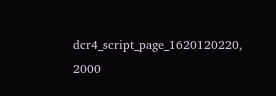dcr4_script_page_1620120220, 2000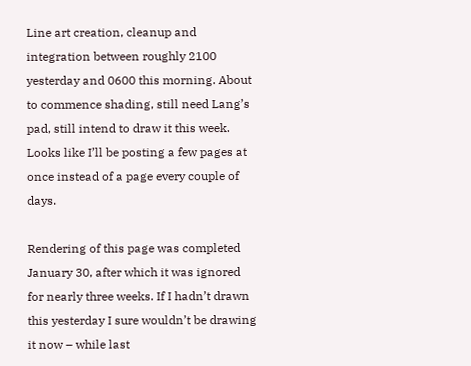Line art creation, cleanup and integration between roughly 2100 yesterday and 0600 this morning. About to commence shading, still need Lang’s pad, still intend to draw it this week. Looks like I’ll be posting a few pages at once instead of a page every couple of days.

Rendering of this page was completed January 30, after which it was ignored for nearly three weeks. If I hadn’t drawn this yesterday I sure wouldn’t be drawing it now – while last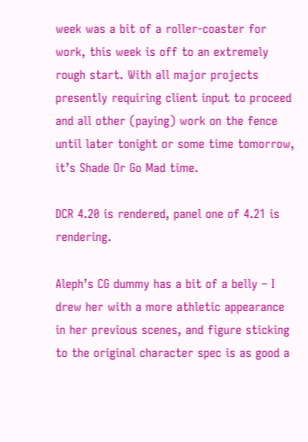week was a bit of a roller-coaster for work, this week is off to an extremely rough start. With all major projects presently requiring client input to proceed and all other (paying) work on the fence until later tonight or some time tomorrow, it’s Shade Or Go Mad time.

DCR 4.20 is rendered, panel one of 4.21 is rendering.

Aleph’s CG dummy has a bit of a belly – I drew her with a more athletic appearance in her previous scenes, and figure sticking to the original character spec is as good a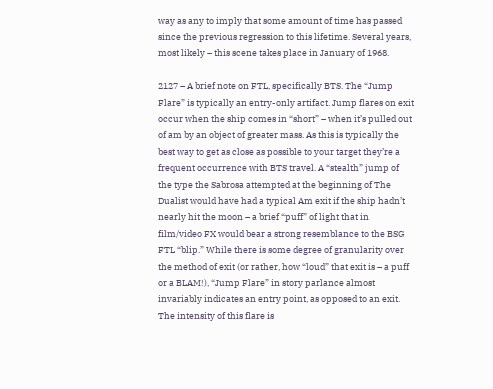way as any to imply that some amount of time has passed since the previous regression to this lifetime. Several years, most likely – this scene takes place in January of 1968.

2127 – A brief note on FTL, specifically BTS. The “Jump Flare” is typically an entry-only artifact. Jump flares on exit occur when the ship comes in “short” – when it’s pulled out of am by an object of greater mass. As this is typically the best way to get as close as possible to your target they’re a frequent occurrence with BTS travel. A “stealth” jump of the type the Sabrosa attempted at the beginning of The Dualist would have had a typical Am exit if the ship hadn’t nearly hit the moon – a brief “puff” of light that in film/video FX would bear a strong resemblance to the BSG FTL “blip.” While there is some degree of granularity over the method of exit (or rather, how “loud” that exit is – a puff or a BLAM!), “Jump Flare” in story parlance almost invariably indicates an entry point, as opposed to an exit. The intensity of this flare is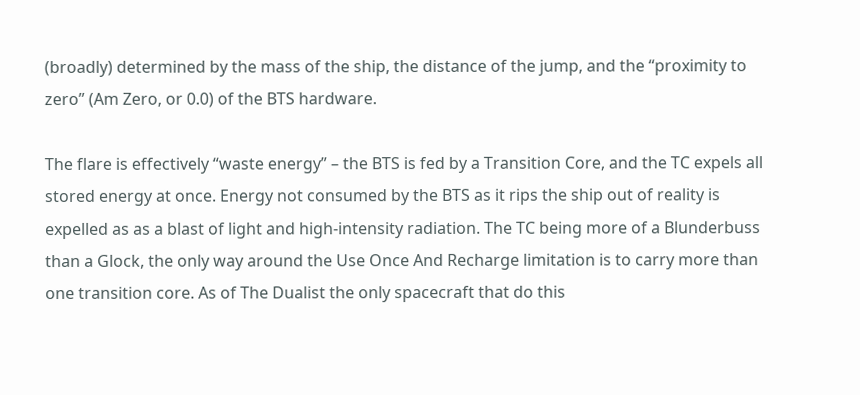(broadly) determined by the mass of the ship, the distance of the jump, and the “proximity to zero” (Am Zero, or 0.0) of the BTS hardware.

The flare is effectively “waste energy” – the BTS is fed by a Transition Core, and the TC expels all stored energy at once. Energy not consumed by the BTS as it rips the ship out of reality is expelled as as a blast of light and high-intensity radiation. The TC being more of a Blunderbuss than a Glock, the only way around the Use Once And Recharge limitation is to carry more than one transition core. As of The Dualist the only spacecraft that do this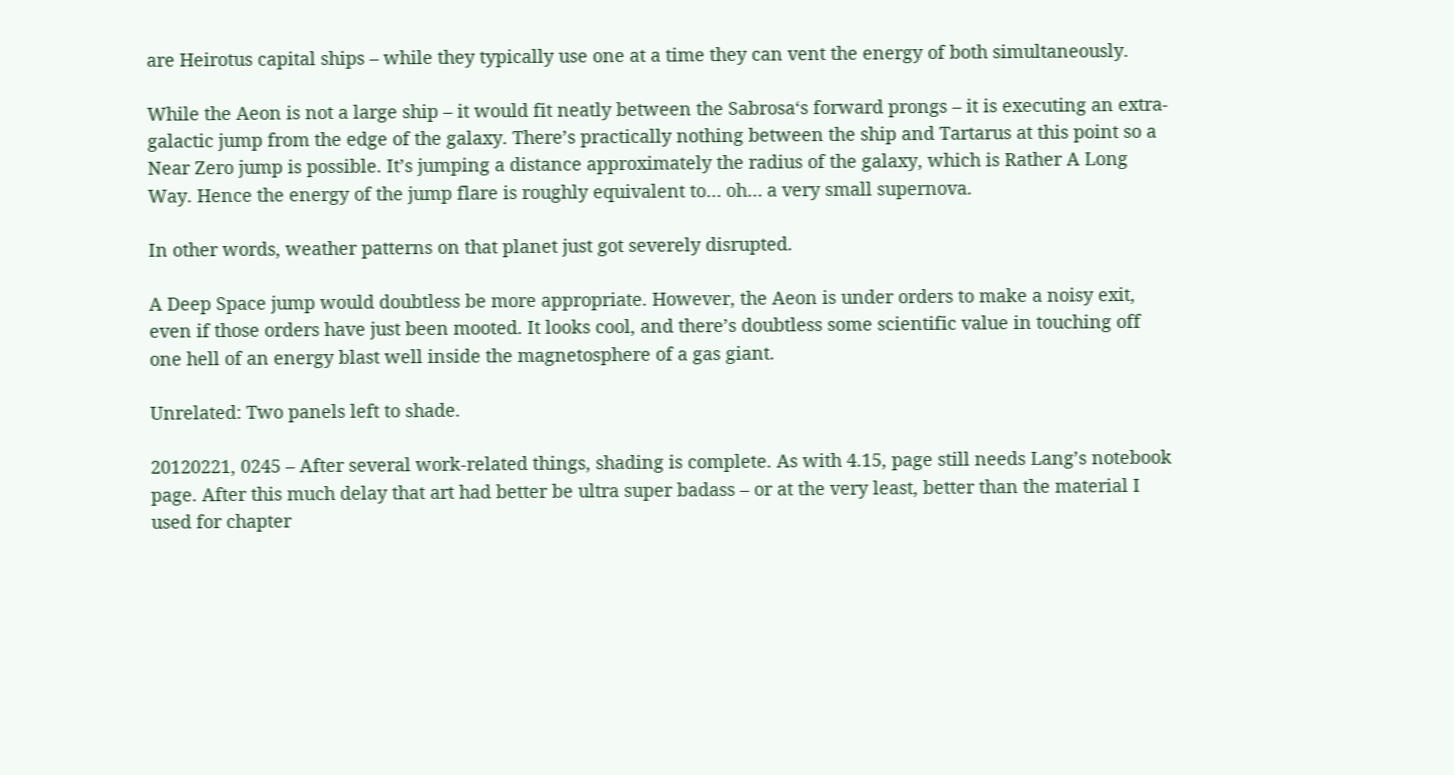are Heirotus capital ships – while they typically use one at a time they can vent the energy of both simultaneously.

While the Aeon is not a large ship – it would fit neatly between the Sabrosa‘s forward prongs – it is executing an extra-galactic jump from the edge of the galaxy. There’s practically nothing between the ship and Tartarus at this point so a Near Zero jump is possible. It’s jumping a distance approximately the radius of the galaxy, which is Rather A Long Way. Hence the energy of the jump flare is roughly equivalent to… oh… a very small supernova.

In other words, weather patterns on that planet just got severely disrupted.

A Deep Space jump would doubtless be more appropriate. However, the Aeon is under orders to make a noisy exit, even if those orders have just been mooted. It looks cool, and there’s doubtless some scientific value in touching off one hell of an energy blast well inside the magnetosphere of a gas giant.

Unrelated: Two panels left to shade.

20120221, 0245 – After several work-related things, shading is complete. As with 4.15, page still needs Lang’s notebook page. After this much delay that art had better be ultra super badass – or at the very least, better than the material I used for chapter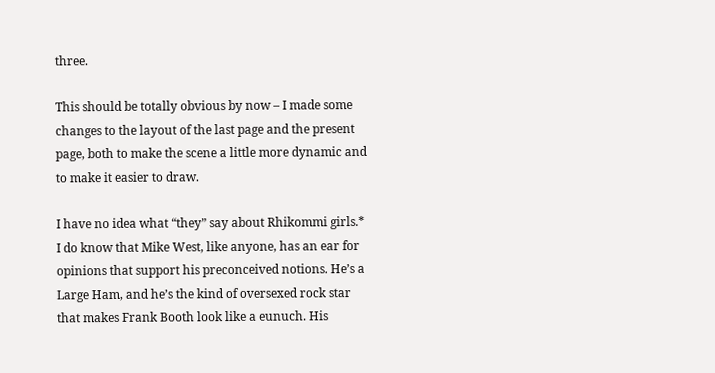three.

This should be totally obvious by now – I made some changes to the layout of the last page and the present page, both to make the scene a little more dynamic and to make it easier to draw.

I have no idea what “they” say about Rhikommi girls.* I do know that Mike West, like anyone, has an ear for opinions that support his preconceived notions. He’s a Large Ham, and he’s the kind of oversexed rock star that makes Frank Booth look like a eunuch. His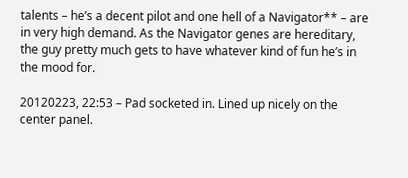talents – he’s a decent pilot and one hell of a Navigator** – are in very high demand. As the Navigator genes are hereditary, the guy pretty much gets to have whatever kind of fun he’s in the mood for.

20120223, 22:53 – Pad socketed in. Lined up nicely on the center panel.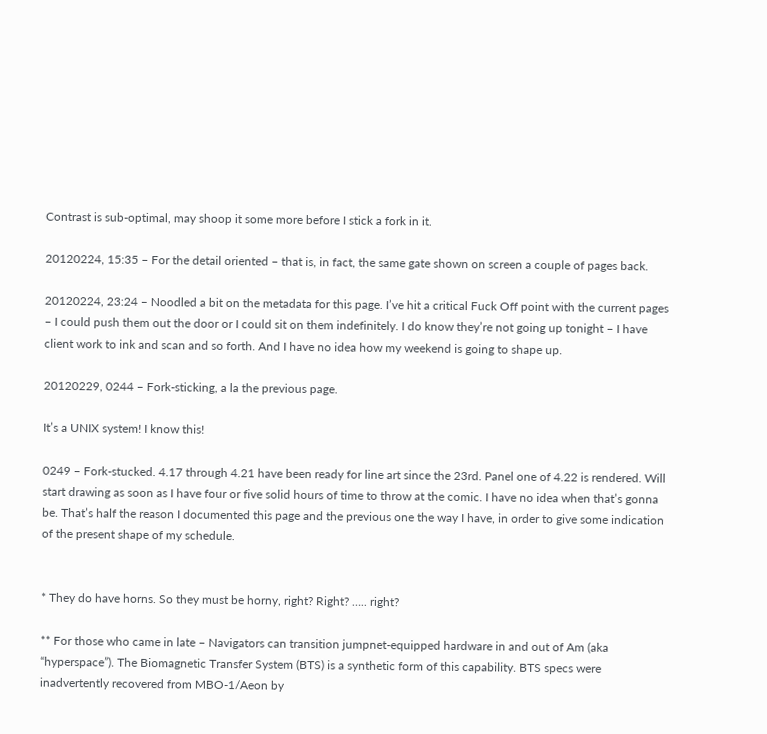Contrast is sub-optimal, may shoop it some more before I stick a fork in it.

20120224, 15:35 – For the detail oriented – that is, in fact, the same gate shown on screen a couple of pages back.

20120224, 23:24 – Noodled a bit on the metadata for this page. I’ve hit a critical Fuck Off point with the current pages – I could push them out the door or I could sit on them indefinitely. I do know they’re not going up tonight – I have client work to ink and scan and so forth. And I have no idea how my weekend is going to shape up.

20120229, 0244 – Fork-sticking, a la the previous page.

It’s a UNIX system! I know this!

0249 – Fork-stucked. 4.17 through 4.21 have been ready for line art since the 23rd. Panel one of 4.22 is rendered. Will start drawing as soon as I have four or five solid hours of time to throw at the comic. I have no idea when that’s gonna be. That’s half the reason I documented this page and the previous one the way I have, in order to give some indication of the present shape of my schedule.


* They do have horns. So they must be horny, right? Right? ….. right?

** For those who came in late – Navigators can transition jumpnet-equipped hardware in and out of Am (aka “hyperspace”). The Biomagnetic Transfer System (BTS) is a synthetic form of this capability. BTS specs were inadvertently recovered from MBO-1/Aeon by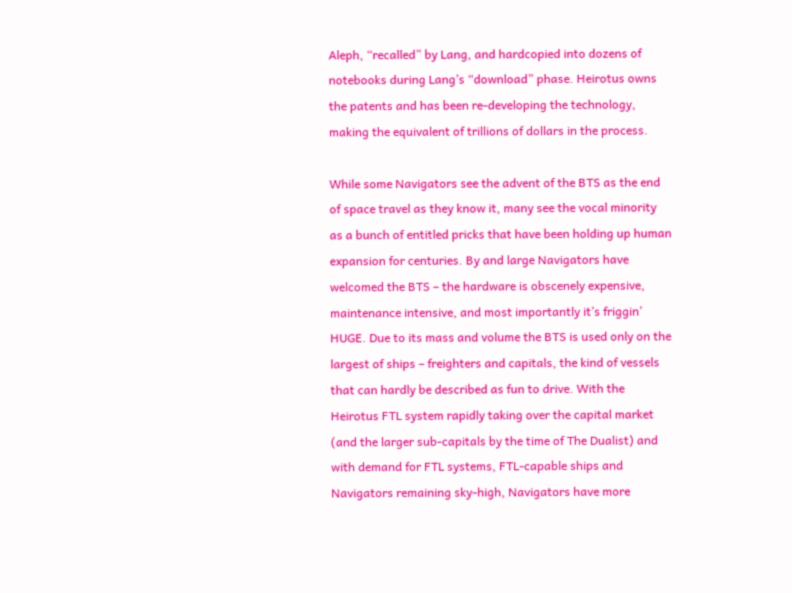Aleph, “recalled” by Lang, and hardcopied into dozens of notebooks during Lang’s “download” phase. Heirotus owns the patents and has been re-developing the technology, making the equivalent of trillions of dollars in the process.

While some Navigators see the advent of the BTS as the end of space travel as they know it, many see the vocal minority as a bunch of entitled pricks that have been holding up human expansion for centuries. By and large Navigators have welcomed the BTS – the hardware is obscenely expensive, maintenance intensive, and most importantly it’s friggin’ HUGE. Due to its mass and volume the BTS is used only on the largest of ships – freighters and capitals, the kind of vessels that can hardly be described as fun to drive. With the Heirotus FTL system rapidly taking over the capital market (and the larger sub-capitals by the time of The Dualist) and with demand for FTL systems, FTL-capable ships and Navigators remaining sky-high, Navigators have more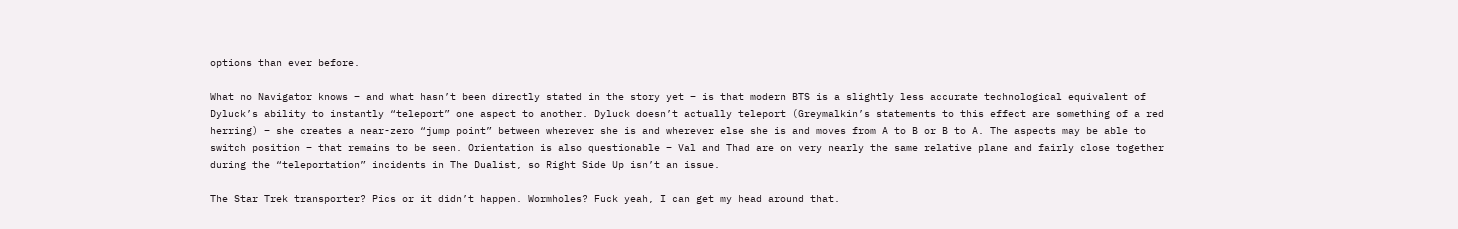options than ever before.

What no Navigator knows – and what hasn’t been directly stated in the story yet – is that modern BTS is a slightly less accurate technological equivalent of Dyluck’s ability to instantly “teleport” one aspect to another. Dyluck doesn’t actually teleport (Greymalkin’s statements to this effect are something of a red herring) – she creates a near-zero “jump point” between wherever she is and wherever else she is and moves from A to B or B to A. The aspects may be able to switch position – that remains to be seen. Orientation is also questionable – Val and Thad are on very nearly the same relative plane and fairly close together during the “teleportation” incidents in The Dualist, so Right Side Up isn’t an issue.

The Star Trek transporter? Pics or it didn’t happen. Wormholes? Fuck yeah, I can get my head around that.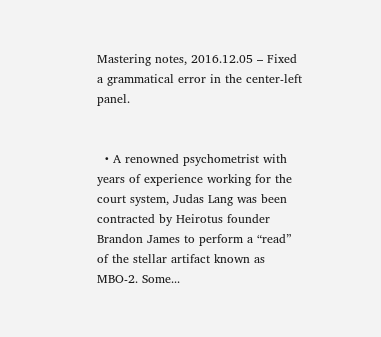Mastering notes, 2016.12.05 – Fixed a grammatical error in the center-left panel.


  • A renowned psychometrist with years of experience working for the court system, Judas Lang was been contracted by Heirotus founder Brandon James to perform a “read” of the stellar artifact known as MBO-2. Some...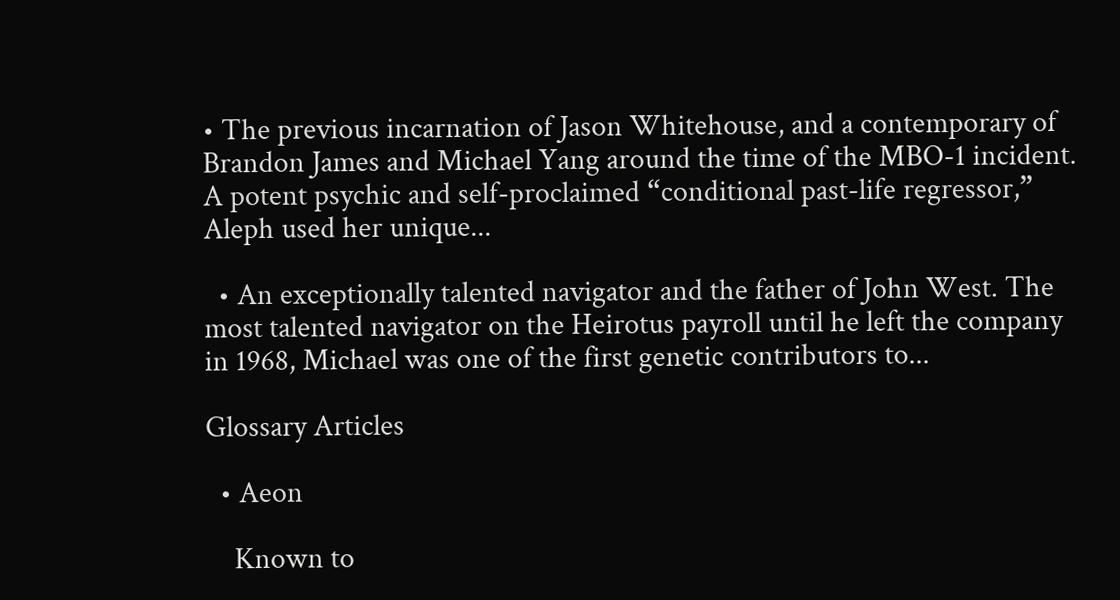• The previous incarnation of Jason Whitehouse, and a contemporary of Brandon James and Michael Yang around the time of the MBO-1 incident. A potent psychic and self-proclaimed “conditional past-life regressor,” Aleph used her unique...

  • An exceptionally talented navigator and the father of John West. The most talented navigator on the Heirotus payroll until he left the company in 1968, Michael was one of the first genetic contributors to...

Glossary Articles

  • Aeon

    Known to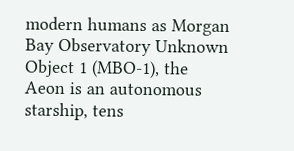modern humans as Morgan Bay Observatory Unknown Object 1 (MBO-1), the Aeon is an autonomous starship, tens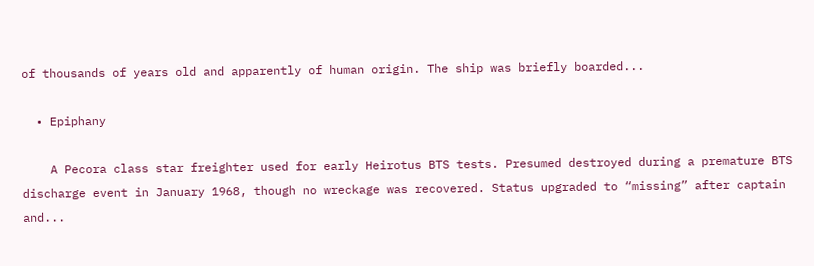of thousands of years old and apparently of human origin. The ship was briefly boarded...

  • Epiphany

    A Pecora class star freighter used for early Heirotus BTS tests. Presumed destroyed during a premature BTS discharge event in January 1968, though no wreckage was recovered. Status upgraded to “missing” after captain and...